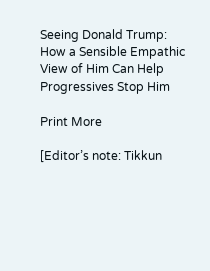Seeing Donald Trump: How a Sensible Empathic View of Him Can Help Progressives Stop Him

Print More

[Editor’s note: Tikkun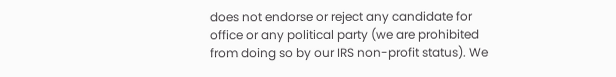does not endorse or reject any candidate for office or any political party (we are prohibited from doing so by our IRS non-profit status). We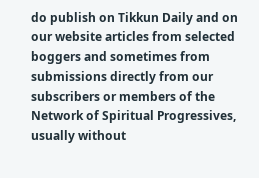do publish on Tikkun Daily and on our website articles from selected boggers and sometimes from submissions directly from our subscribers or members of the Network of Spiritual Progressives, usually without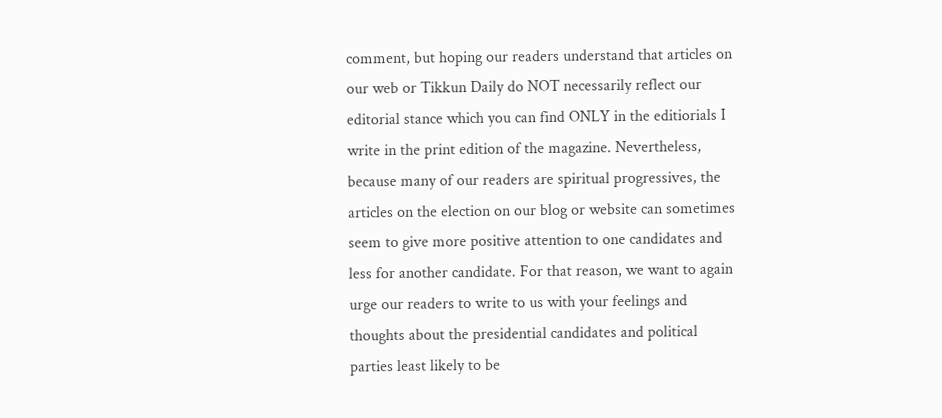comment, but hoping our readers understand that articles on our web or Tikkun Daily do NOT necessarily reflect our editorial stance which you can find ONLY in the editiorials I write in the print edition of the magazine. Nevertheless, because many of our readers are spiritual progressives, the articles on the election on our blog or website can sometimes seem to give more positive attention to one candidates and less for another candidate. For that reason, we want to again urge our readers to write to us with your feelings and thoughts about the presidential candidates and political parties least likely to be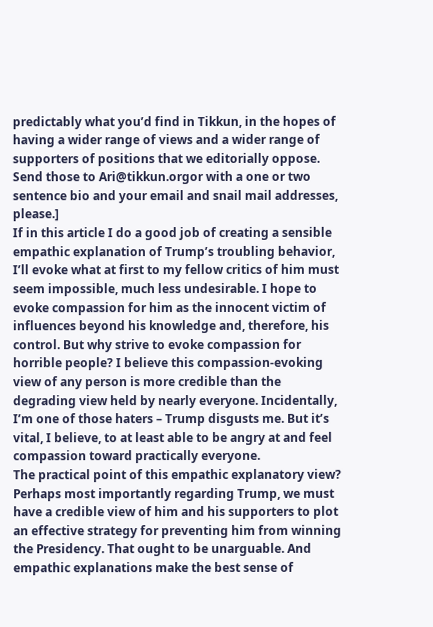predictably what you’d find in Tikkun, in the hopes of having a wider range of views and a wider range of supporters of positions that we editorially oppose. Send those to Ari@tikkun.orgor with a one or two sentence bio and your email and snail mail addresses, please.]
If in this article I do a good job of creating a sensible empathic explanation of Trump’s troubling behavior, I’ll evoke what at first to my fellow critics of him must seem impossible, much less undesirable. I hope to evoke compassion for him as the innocent victim of influences beyond his knowledge and, therefore, his control. But why strive to evoke compassion for horrible people? I believe this compassion-evoking view of any person is more credible than the degrading view held by nearly everyone. Incidentally, I’m one of those haters – Trump disgusts me. But it’s vital, I believe, to at least able to be angry at and feel compassion toward practically everyone.
The practical point of this empathic explanatory view? Perhaps most importantly regarding Trump, we must have a credible view of him and his supporters to plot an effective strategy for preventing him from winning the Presidency. That ought to be unarguable. And empathic explanations make the best sense of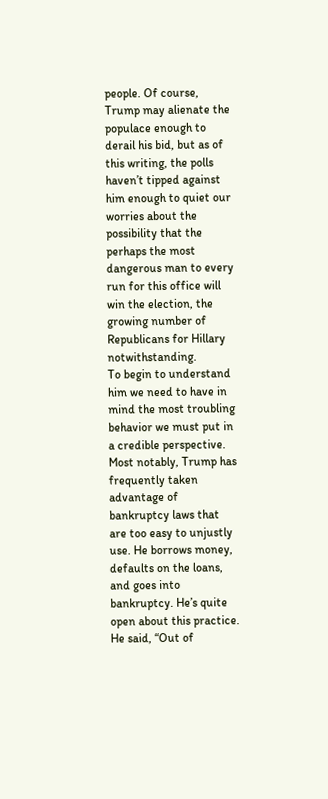people. Of course, Trump may alienate the populace enough to derail his bid, but as of this writing, the polls haven’t tipped against him enough to quiet our worries about the possibility that the perhaps the most dangerous man to every run for this office will win the election, the growing number of Republicans for Hillary notwithstanding.
To begin to understand him we need to have in mind the most troubling behavior we must put in a credible perspective. Most notably, Trump has frequently taken advantage of bankruptcy laws that are too easy to unjustly use. He borrows money, defaults on the loans, and goes into bankruptcy. He’s quite open about this practice. He said, “Out of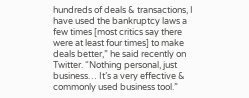hundreds of deals & transactions, I have used the bankruptcy laws a few times [most critics say there were at least four times] to make deals better,” he said recently on Twitter. “Nothing personal, just business… It’s a very effective & commonly used business tool.”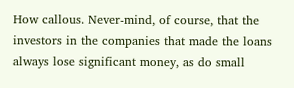How callous. Never-mind, of course, that the investors in the companies that made the loans always lose significant money, as do small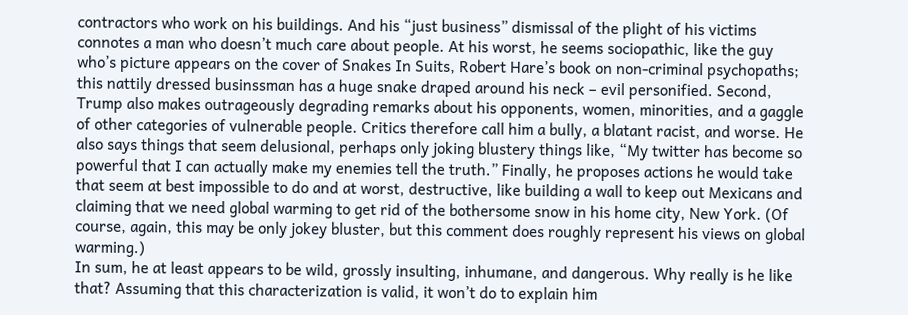contractors who work on his buildings. And his “just business” dismissal of the plight of his victims connotes a man who doesn’t much care about people. At his worst, he seems sociopathic, like the guy who’s picture appears on the cover of Snakes In Suits, Robert Hare’s book on non-criminal psychopaths; this nattily dressed businssman has a huge snake draped around his neck – evil personified. Second, Trump also makes outrageously degrading remarks about his opponents, women, minorities, and a gaggle of other categories of vulnerable people. Critics therefore call him a bully, a blatant racist, and worse. He also says things that seem delusional, perhaps only joking blustery things like, “My twitter has become so powerful that I can actually make my enemies tell the truth.” Finally, he proposes actions he would take that seem at best impossible to do and at worst, destructive, like building a wall to keep out Mexicans and claiming that we need global warming to get rid of the bothersome snow in his home city, New York. (Of course, again, this may be only jokey bluster, but this comment does roughly represent his views on global warming.)
In sum, he at least appears to be wild, grossly insulting, inhumane, and dangerous. Why really is he like that? Assuming that this characterization is valid, it won’t do to explain him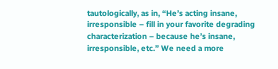tautologically, as in, “He’s acting insane, irresponsible – fill in your favorite degrading characterization – because he’s insane, irresponsible, etc.” We need a more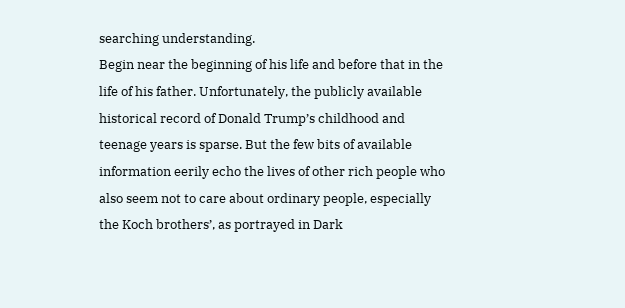searching understanding.
Begin near the beginning of his life and before that in the life of his father. Unfortunately, the publicly available historical record of Donald Trump’s childhood and teenage years is sparse. But the few bits of available information eerily echo the lives of other rich people who also seem not to care about ordinary people, especially the Koch brothers’, as portrayed in Dark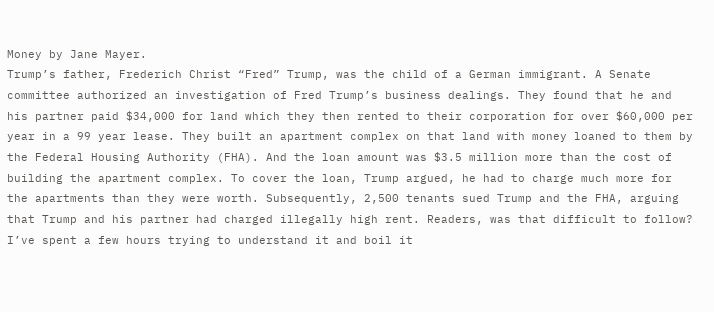Money by Jane Mayer.
Trump’s father, Frederich Christ “Fred” Trump, was the child of a German immigrant. A Senate committee authorized an investigation of Fred Trump’s business dealings. They found that he and his partner paid $34,000 for land which they then rented to their corporation for over $60,000 per year in a 99 year lease. They built an apartment complex on that land with money loaned to them by the Federal Housing Authority (FHA). And the loan amount was $3.5 million more than the cost of building the apartment complex. To cover the loan, Trump argued, he had to charge much more for the apartments than they were worth. Subsequently, 2,500 tenants sued Trump and the FHA, arguing that Trump and his partner had charged illegally high rent. Readers, was that difficult to follow? I’ve spent a few hours trying to understand it and boil it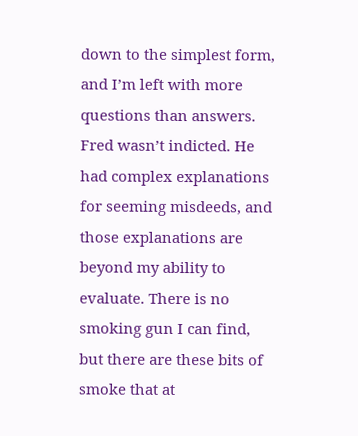down to the simplest form, and I’m left with more questions than answers. Fred wasn’t indicted. He had complex explanations for seeming misdeeds, and those explanations are beyond my ability to evaluate. There is no smoking gun I can find, but there are these bits of smoke that at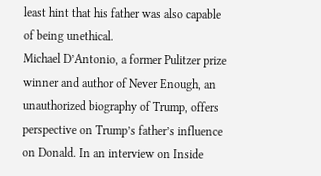least hint that his father was also capable of being unethical.
Michael D’Antonio, a former Pulitzer prize winner and author of Never Enough, an unauthorized biography of Trump, offers perspective on Trump’s father’s influence on Donald. In an interview on Inside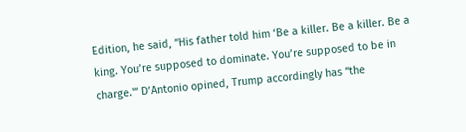Edition, he said, “His father told him ‘Be a killer. Be a killer. Be a king. You’re supposed to dominate. You’re supposed to be in charge.'” D’Antonio opined, Trump accordingly has “the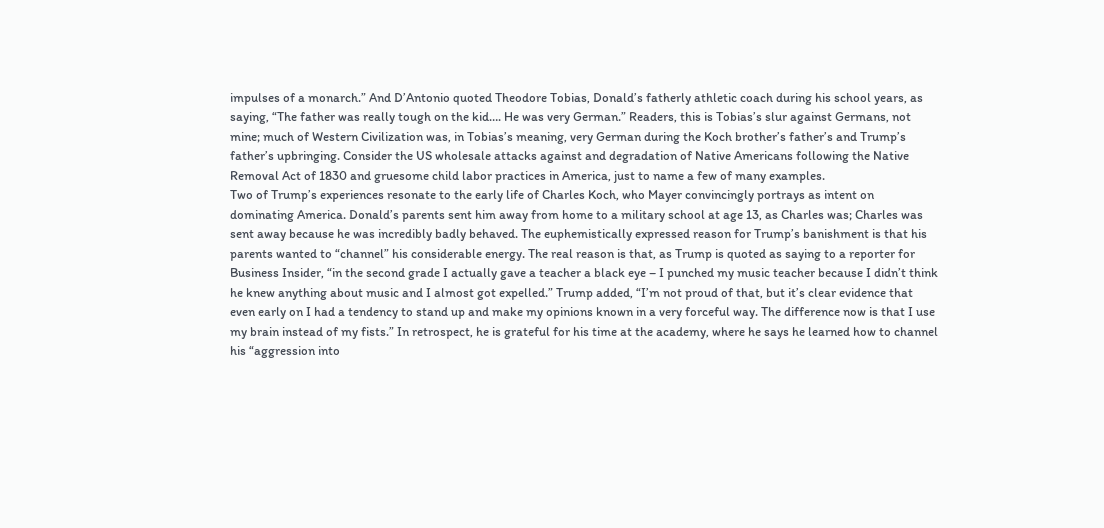impulses of a monarch.” And D’Antonio quoted Theodore Tobias, Donald’s fatherly athletic coach during his school years, as saying, “The father was really tough on the kid…. He was very German.” Readers, this is Tobias’s slur against Germans, not mine; much of Western Civilization was, in Tobias’s meaning, very German during the Koch brother’s father’s and Trump’s father’s upbringing. Consider the US wholesale attacks against and degradation of Native Americans following the Native Removal Act of 1830 and gruesome child labor practices in America, just to name a few of many examples.
Two of Trump’s experiences resonate to the early life of Charles Koch, who Mayer convincingly portrays as intent on dominating America. Donald’s parents sent him away from home to a military school at age 13, as Charles was; Charles was sent away because he was incredibly badly behaved. The euphemistically expressed reason for Trump’s banishment is that his parents wanted to “channel” his considerable energy. The real reason is that, as Trump is quoted as saying to a reporter for Business Insider, “in the second grade I actually gave a teacher a black eye – I punched my music teacher because I didn’t think he knew anything about music and I almost got expelled.” Trump added, “I’m not proud of that, but it’s clear evidence that even early on I had a tendency to stand up and make my opinions known in a very forceful way. The difference now is that I use my brain instead of my fists.” In retrospect, he is grateful for his time at the academy, where he says he learned how to channel his “aggression into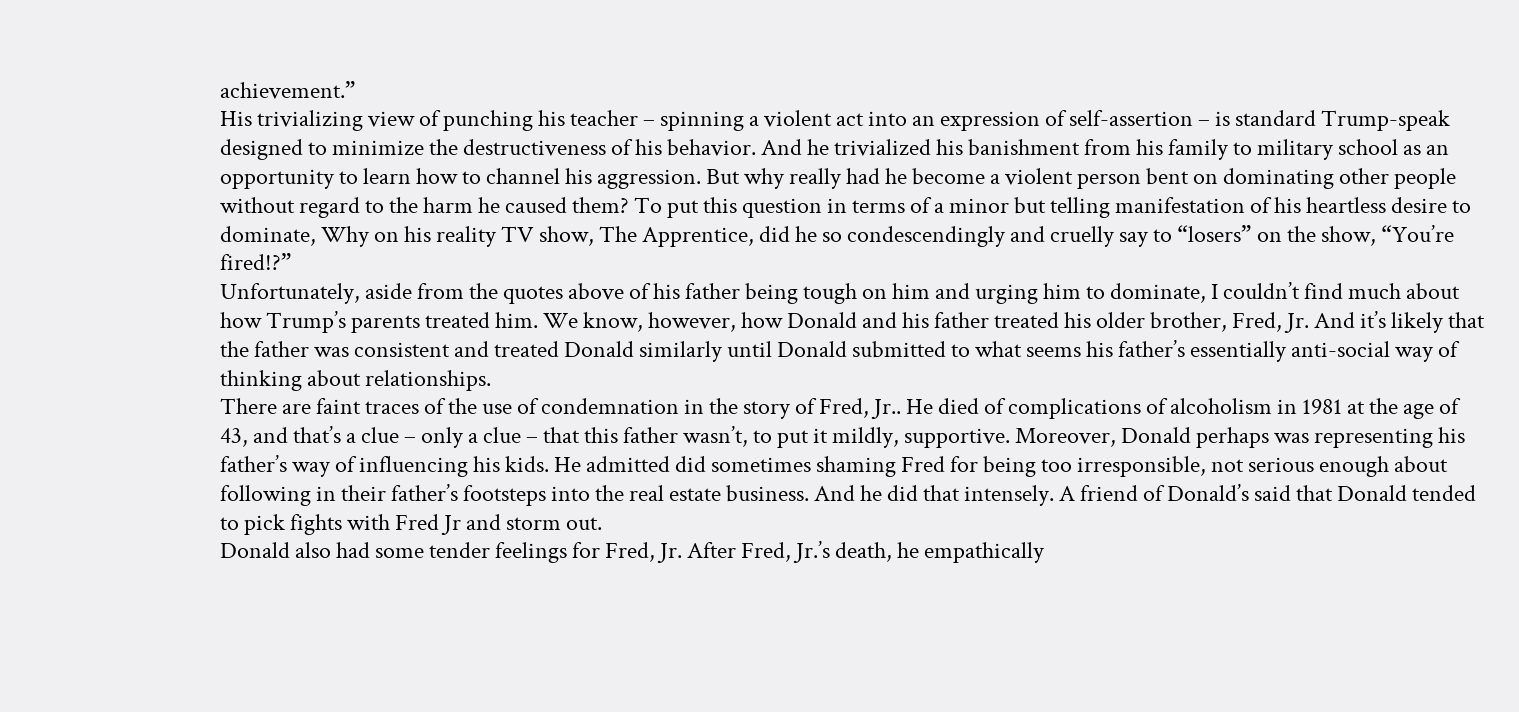achievement.”
His trivializing view of punching his teacher – spinning a violent act into an expression of self-assertion – is standard Trump-speak designed to minimize the destructiveness of his behavior. And he trivialized his banishment from his family to military school as an opportunity to learn how to channel his aggression. But why really had he become a violent person bent on dominating other people without regard to the harm he caused them? To put this question in terms of a minor but telling manifestation of his heartless desire to dominate, Why on his reality TV show, The Apprentice, did he so condescendingly and cruelly say to “losers” on the show, “You’re fired!?”
Unfortunately, aside from the quotes above of his father being tough on him and urging him to dominate, I couldn’t find much about how Trump’s parents treated him. We know, however, how Donald and his father treated his older brother, Fred, Jr. And it’s likely that the father was consistent and treated Donald similarly until Donald submitted to what seems his father’s essentially anti-social way of thinking about relationships.
There are faint traces of the use of condemnation in the story of Fred, Jr.. He died of complications of alcoholism in 1981 at the age of 43, and that’s a clue – only a clue – that this father wasn’t, to put it mildly, supportive. Moreover, Donald perhaps was representing his father’s way of influencing his kids. He admitted did sometimes shaming Fred for being too irresponsible, not serious enough about following in their father’s footsteps into the real estate business. And he did that intensely. A friend of Donald’s said that Donald tended to pick fights with Fred Jr and storm out.
Donald also had some tender feelings for Fred, Jr. After Fred, Jr.’s death, he empathically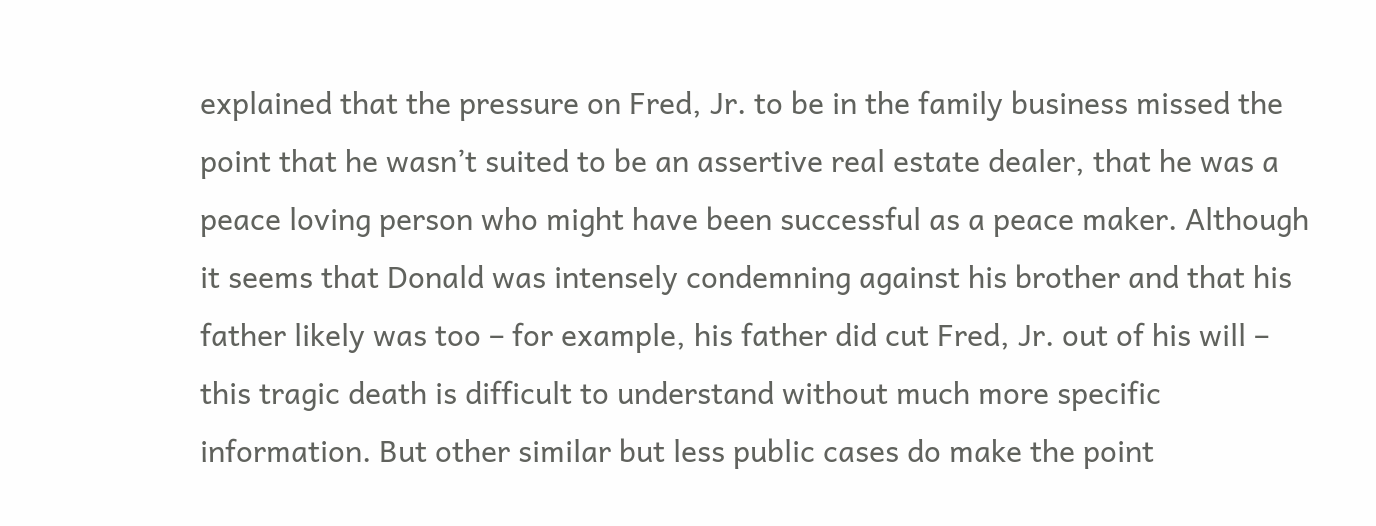explained that the pressure on Fred, Jr. to be in the family business missed the point that he wasn’t suited to be an assertive real estate dealer, that he was a peace loving person who might have been successful as a peace maker. Although it seems that Donald was intensely condemning against his brother and that his father likely was too – for example, his father did cut Fred, Jr. out of his will – this tragic death is difficult to understand without much more specific information. But other similar but less public cases do make the point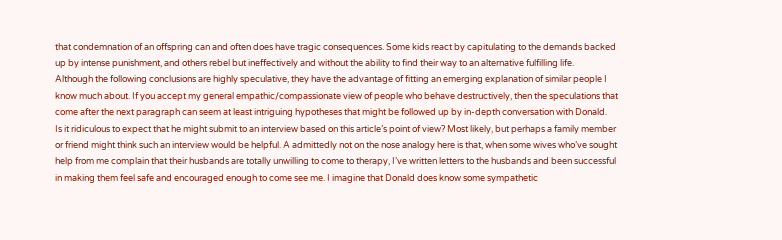that condemnation of an offspring can and often does have tragic consequences. Some kids react by capitulating to the demands backed up by intense punishment, and others rebel but ineffectively and without the ability to find their way to an alternative fulfilling life.
Although the following conclusions are highly speculative, they have the advantage of fitting an emerging explanation of similar people I know much about. If you accept my general empathic/compassionate view of people who behave destructively, then the speculations that come after the next paragraph can seem at least intriguing hypotheses that might be followed up by in-depth conversation with Donald.
Is it ridiculous to expect that he might submit to an interview based on this article’s point of view? Most likely, but perhaps a family member or friend might think such an interview would be helpful. A admittedly not on the nose analogy here is that, when some wives who’ve sought help from me complain that their husbands are totally unwilling to come to therapy, I’ve written letters to the husbands and been successful in making them feel safe and encouraged enough to come see me. I imagine that Donald does know some sympathetic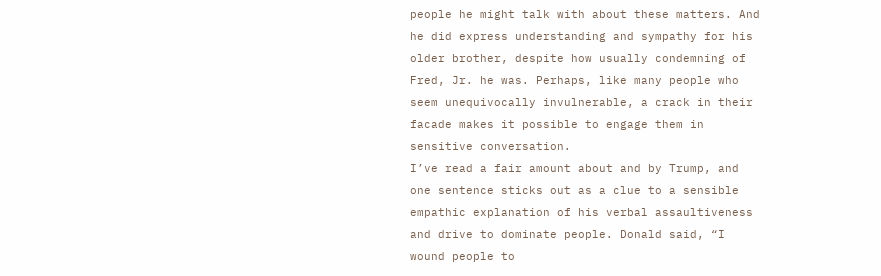people he might talk with about these matters. And he did express understanding and sympathy for his older brother, despite how usually condemning of Fred, Jr. he was. Perhaps, like many people who seem unequivocally invulnerable, a crack in their facade makes it possible to engage them in sensitive conversation.
I’ve read a fair amount about and by Trump, and one sentence sticks out as a clue to a sensible empathic explanation of his verbal assaultiveness and drive to dominate people. Donald said, “I wound people to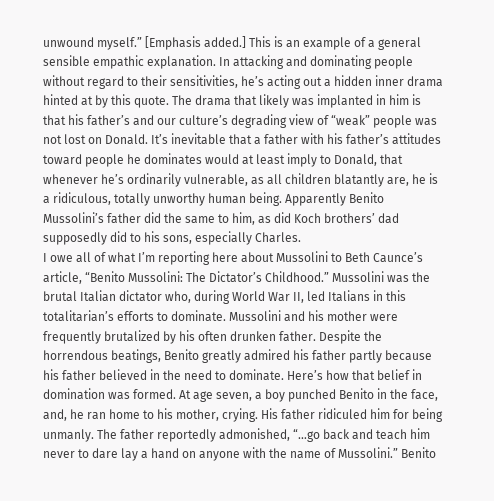unwound myself.” [Emphasis added.] This is an example of a general sensible empathic explanation. In attacking and dominating people without regard to their sensitivities, he’s acting out a hidden inner drama hinted at by this quote. The drama that likely was implanted in him is that his father’s and our culture’s degrading view of “weak” people was not lost on Donald. It’s inevitable that a father with his father’s attitudes toward people he dominates would at least imply to Donald, that whenever he’s ordinarily vulnerable, as all children blatantly are, he is a ridiculous, totally unworthy human being. Apparently Benito Mussolini’s father did the same to him, as did Koch brothers’ dad supposedly did to his sons, especially Charles.
I owe all of what I’m reporting here about Mussolini to Beth Caunce’s article, “Benito Mussolini: The Dictator’s Childhood.” Mussolini was the brutal Italian dictator who, during World War II, led Italians in this totalitarian’s efforts to dominate. Mussolini and his mother were frequently brutalized by his often drunken father. Despite the horrendous beatings, Benito greatly admired his father partly because his father believed in the need to dominate. Here’s how that belief in domination was formed. At age seven, a boy punched Benito in the face, and, he ran home to his mother, crying. His father ridiculed him for being unmanly. The father reportedly admonished, “…go back and teach him never to dare lay a hand on anyone with the name of Mussolini.” Benito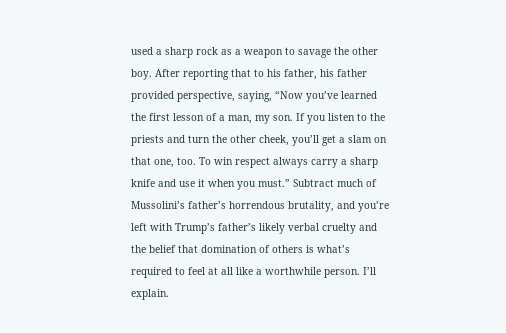used a sharp rock as a weapon to savage the other boy. After reporting that to his father, his father provided perspective, saying, “Now you’ve learned the first lesson of a man, my son. If you listen to the priests and turn the other cheek, you’ll get a slam on that one, too. To win respect always carry a sharp knife and use it when you must.” Subtract much of Mussolini’s father’s horrendous brutality, and you’re left with Trump’s father’s likely verbal cruelty and the belief that domination of others is what’s required to feel at all like a worthwhile person. I’ll explain.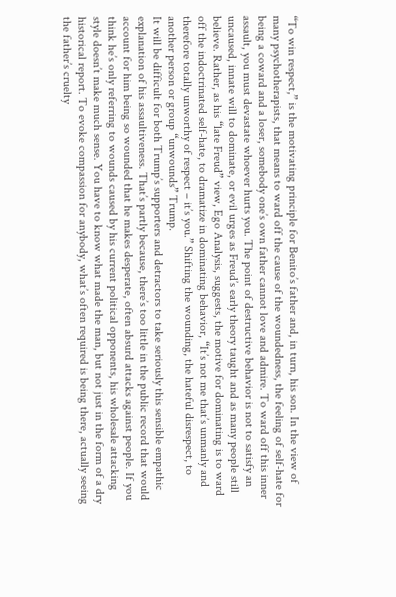“To win respect,” is the motivating principle for Benito’s father and, in turn, his son. In the view of many psychotherapists, that means to ward off the cause of the woundedness, the feeling of self-hate for being a coward and a loser, somebody one’s own father cannot love and admire. To ward off this inner assault, you must devastate whoever hurts you. The point of destructive behavior is not to satisfy an uncaused, innate will to dominate, or evil urges as Freud’s early theory taught and as many people still believe. Rather, as his “late Freud” view, Ego Analysis, suggests, the motive for dominating is to ward off the indoctrinated self-hate, to dramatize in dominating behavior, “It’s not me that’s unmanly and therefore totally unworthy of respect – it’s you.” Shifting the wounding, the hateful disrespect, to another person or group “unwounds” Trump.
It will be difficult for both Trump’s supporters and detractors to take seriously this sensible empathic explanation of his assaultiveness. That’s partly because, there’s too little in the public record that would account for him being so wounded that he makes desperate, often absurd attacks against people. If you think he’s only referring to wounds caused by his current political opponents, his wholesale attacking style doesn’t make much sense. You have to know what made the man, but not just in the form of a dry historical report. To evoke compassion for anybody, what’s often required is being there, actually seeing the father’s cruelty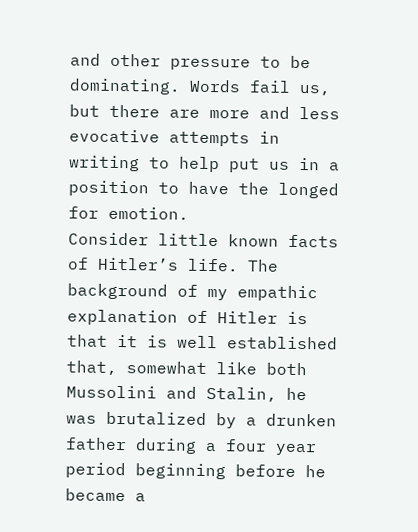and other pressure to be dominating. Words fail us, but there are more and less evocative attempts in writing to help put us in a position to have the longed for emotion.
Consider little known facts of Hitler’s life. The background of my empathic explanation of Hitler is that it is well established that, somewhat like both Mussolini and Stalin, he was brutalized by a drunken father during a four year period beginning before he became a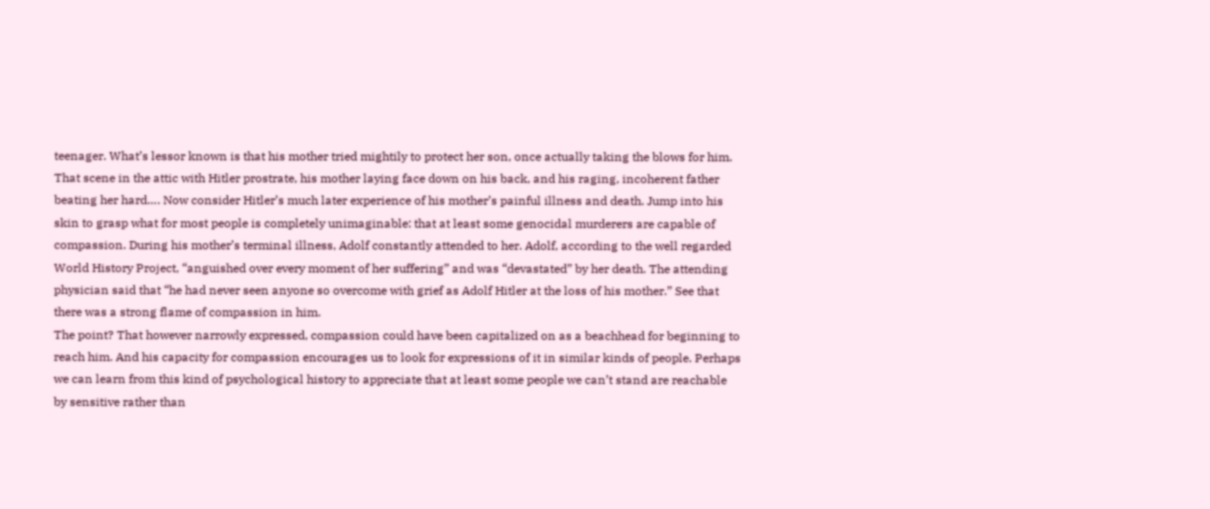teenager. What’s lessor known is that his mother tried mightily to protect her son, once actually taking the blows for him. That scene in the attic with Hitler prostrate, his mother laying face down on his back, and his raging, incoherent father beating her hard…. Now consider Hitler’s much later experience of his mother’s painful illness and death. Jump into his skin to grasp what for most people is completely unimaginable: that at least some genocidal murderers are capable of compassion. During his mother’s terminal illness, Adolf constantly attended to her. Adolf, according to the well regarded World History Project, “anguished over every moment of her suffering” and was “devastated” by her death. The attending physician said that “he had never seen anyone so overcome with grief as Adolf Hitler at the loss of his mother.” See that there was a strong flame of compassion in him.
The point? That however narrowly expressed, compassion could have been capitalized on as a beachhead for beginning to reach him. And his capacity for compassion encourages us to look for expressions of it in similar kinds of people. Perhaps we can learn from this kind of psychological history to appreciate that at least some people we can’t stand are reachable by sensitive rather than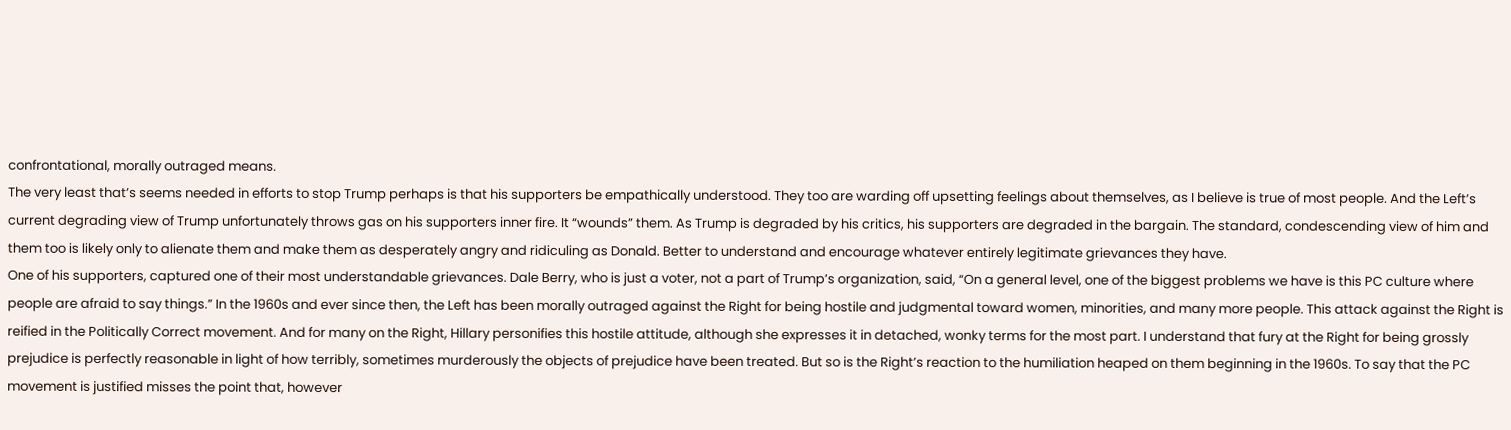confrontational, morally outraged means.
The very least that’s seems needed in efforts to stop Trump perhaps is that his supporters be empathically understood. They too are warding off upsetting feelings about themselves, as I believe is true of most people. And the Left’s current degrading view of Trump unfortunately throws gas on his supporters inner fire. It “wounds” them. As Trump is degraded by his critics, his supporters are degraded in the bargain. The standard, condescending view of him and them too is likely only to alienate them and make them as desperately angry and ridiculing as Donald. Better to understand and encourage whatever entirely legitimate grievances they have.
One of his supporters, captured one of their most understandable grievances. Dale Berry, who is just a voter, not a part of Trump’s organization, said, “On a general level, one of the biggest problems we have is this PC culture where people are afraid to say things.” In the 1960s and ever since then, the Left has been morally outraged against the Right for being hostile and judgmental toward women, minorities, and many more people. This attack against the Right is reified in the Politically Correct movement. And for many on the Right, Hillary personifies this hostile attitude, although she expresses it in detached, wonky terms for the most part. I understand that fury at the Right for being grossly prejudice is perfectly reasonable in light of how terribly, sometimes murderously the objects of prejudice have been treated. But so is the Right’s reaction to the humiliation heaped on them beginning in the 1960s. To say that the PC movement is justified misses the point that, however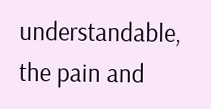understandable, the pain and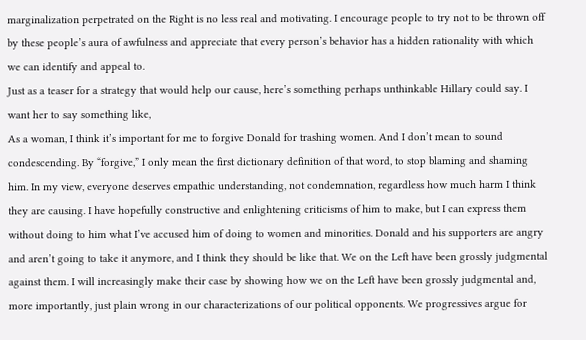marginalization perpetrated on the Right is no less real and motivating. I encourage people to try not to be thrown off by these people’s aura of awfulness and appreciate that every person’s behavior has a hidden rationality with which we can identify and appeal to.
Just as a teaser for a strategy that would help our cause, here’s something perhaps unthinkable Hillary could say. I want her to say something like,
As a woman, I think it’s important for me to forgive Donald for trashing women. And I don’t mean to sound condescending. By “forgive,” I only mean the first dictionary definition of that word, to stop blaming and shaming him. In my view, everyone deserves empathic understanding, not condemnation, regardless how much harm I think they are causing. I have hopefully constructive and enlightening criticisms of him to make, but I can express them without doing to him what I’ve accused him of doing to women and minorities. Donald and his supporters are angry and aren’t going to take it anymore, and I think they should be like that. We on the Left have been grossly judgmental against them. I will increasingly make their case by showing how we on the Left have been grossly judgmental and, more importantly, just plain wrong in our characterizations of our political opponents. We progressives argue for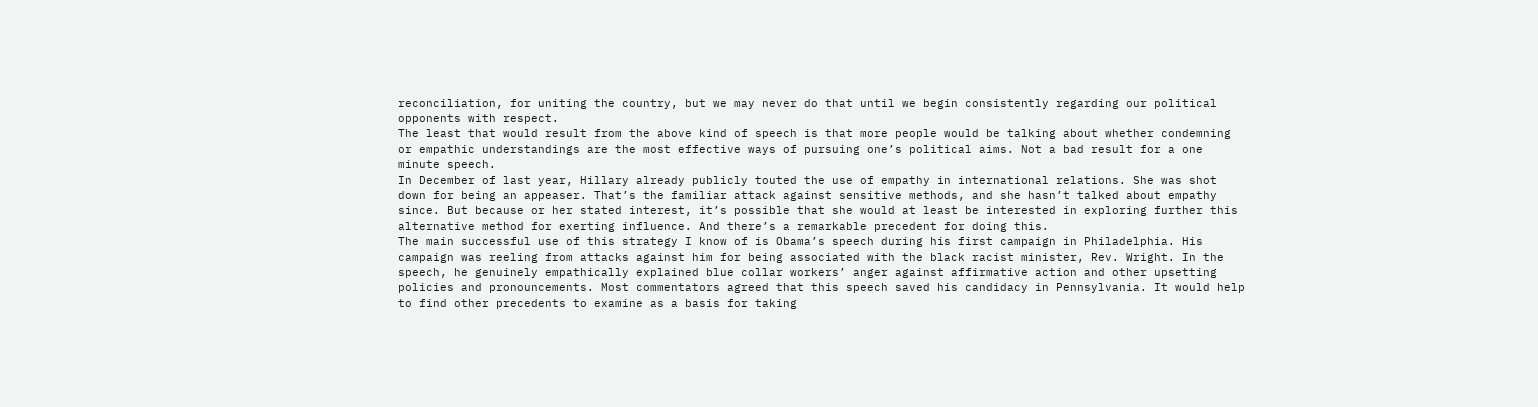reconciliation, for uniting the country, but we may never do that until we begin consistently regarding our political opponents with respect.
The least that would result from the above kind of speech is that more people would be talking about whether condemning or empathic understandings are the most effective ways of pursuing one’s political aims. Not a bad result for a one minute speech.
In December of last year, Hillary already publicly touted the use of empathy in international relations. She was shot down for being an appeaser. That’s the familiar attack against sensitive methods, and she hasn’t talked about empathy since. But because or her stated interest, it’s possible that she would at least be interested in exploring further this alternative method for exerting influence. And there’s a remarkable precedent for doing this.
The main successful use of this strategy I know of is Obama’s speech during his first campaign in Philadelphia. His campaign was reeling from attacks against him for being associated with the black racist minister, Rev. Wright. In the speech, he genuinely empathically explained blue collar workers’ anger against affirmative action and other upsetting policies and pronouncements. Most commentators agreed that this speech saved his candidacy in Pennsylvania. It would help to find other precedents to examine as a basis for taking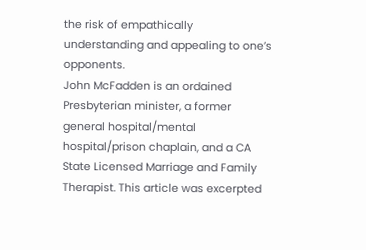the risk of empathically understanding and appealing to one’s opponents.
John McFadden is an ordained Presbyterian minister, a former general hospital/mental hospital/prison chaplain, and a CA State Licensed Marriage and Family Therapist. This article was excerpted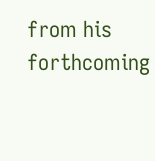from his forthcoming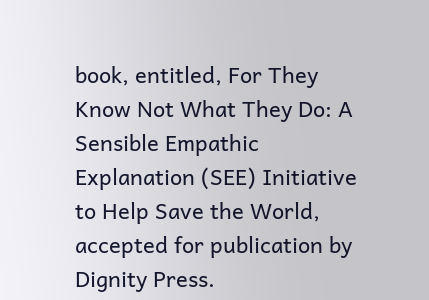book, entitled, For They Know Not What They Do: A Sensible Empathic Explanation (SEE) Initiative to Help Save the World, accepted for publication by Dignity Press.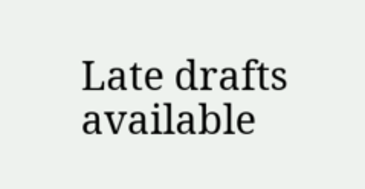Late drafts available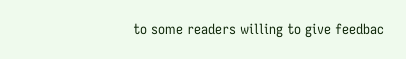to some readers willing to give feedbac